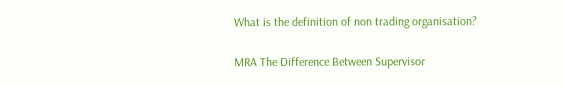What is the definition of non trading organisation?

MRA The Difference Between Supervisor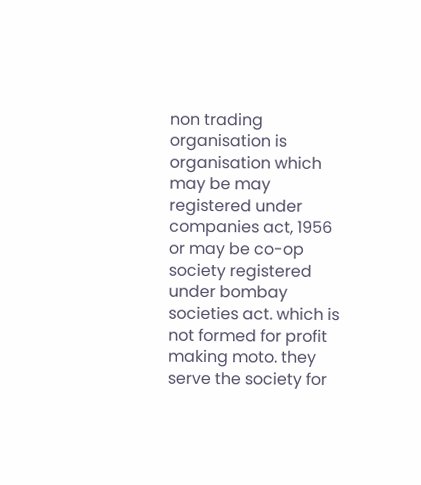non trading organisation is organisation which may be may registered under companies act, 1956 or may be co-op society registered under bombay societies act. which is not formed for profit making moto. they serve the society for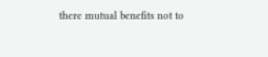there mutual benefits not to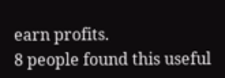earn profits.
8 people found this useful